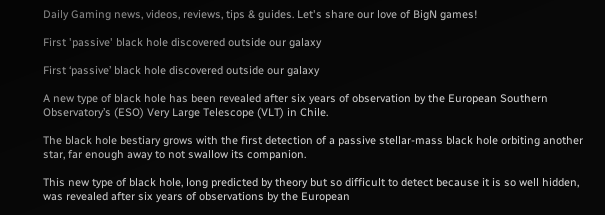Daily Gaming news, videos, reviews, tips & guides. Let's share our love of BigN games!

First 'passive' black hole discovered outside our galaxy

First ‘passive’ black hole discovered outside our galaxy

A new type of black hole has been revealed after six years of observation by the European Southern Observatory’s (ESO) Very Large Telescope (VLT) in Chile.

The black hole bestiary grows with the first detection of a passive stellar-mass black hole orbiting another star, far enough away to not swallow its companion.

This new type of black hole, long predicted by theory but so difficult to detect because it is so well hidden, was revealed after six years of observations by the European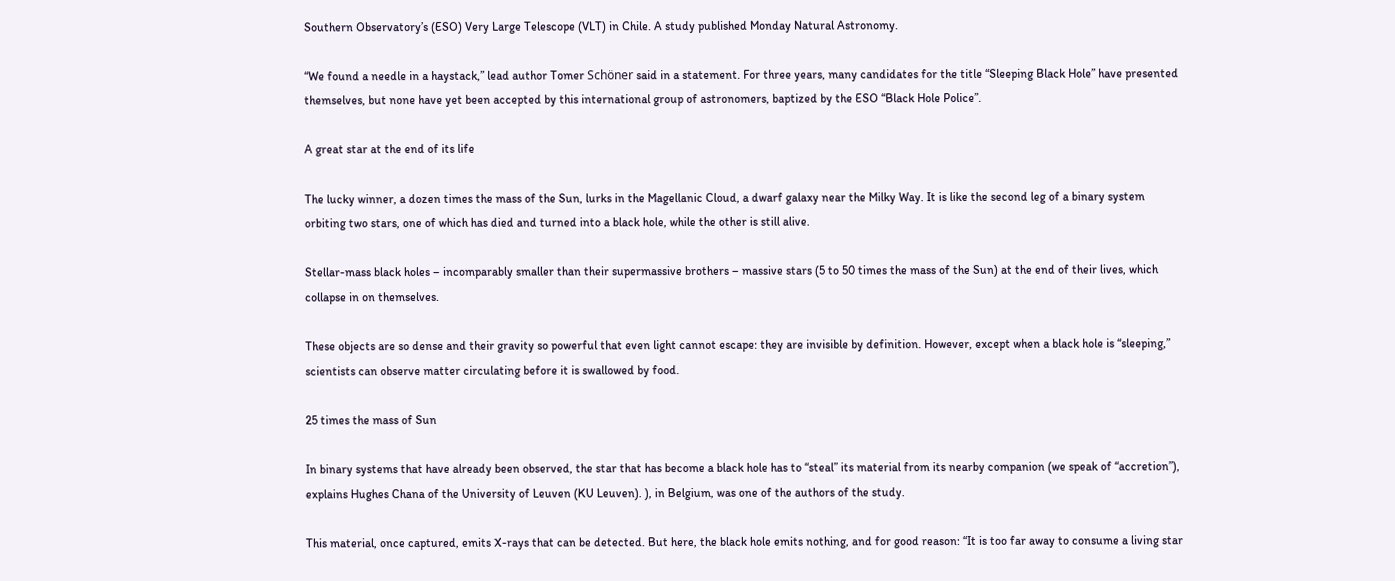Southern Observatory’s (ESO) Very Large Telescope (VLT) in Chile. A study published Monday Natural Astronomy.

“We found a needle in a haystack,” lead author Tomer Schöner said in a statement. For three years, many candidates for the title “Sleeping Black Hole” have presented themselves, but none have yet been accepted by this international group of astronomers, baptized by the ESO “Black Hole Police”.

A great star at the end of its life

The lucky winner, a dozen times the mass of the Sun, lurks in the Magellanic Cloud, a dwarf galaxy near the Milky Way. It is like the second leg of a binary system orbiting two stars, one of which has died and turned into a black hole, while the other is still alive.

Stellar-mass black holes – incomparably smaller than their supermassive brothers – massive stars (5 to 50 times the mass of the Sun) at the end of their lives, which collapse in on themselves.

These objects are so dense and their gravity so powerful that even light cannot escape: they are invisible by definition. However, except when a black hole is “sleeping,” scientists can observe matter circulating before it is swallowed by food.

25 times the mass of Sun

In binary systems that have already been observed, the star that has become a black hole has to “steal” its material from its nearby companion (we speak of “accretion”), explains Hughes Chana of the University of Leuven (KU Leuven). ), in Belgium, was one of the authors of the study.

This material, once captured, emits X-rays that can be detected. But here, the black hole emits nothing, and for good reason: “It is too far away to consume a living star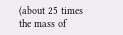(about 25 times the mass of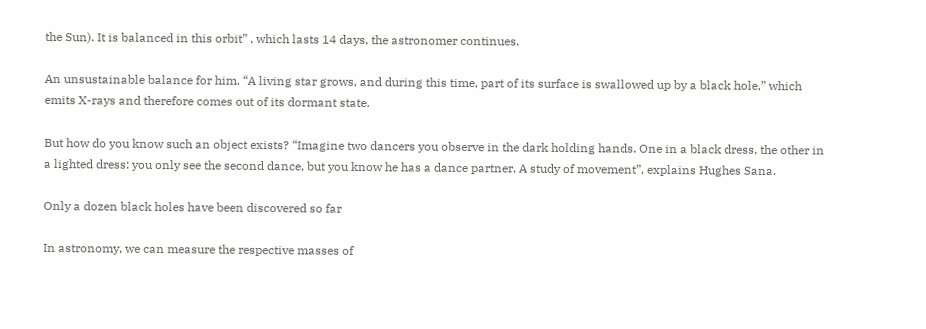the Sun). It is balanced in this orbit” , which lasts 14 days, the astronomer continues.

An unsustainable balance for him. “A living star grows, and during this time, part of its surface is swallowed up by a black hole,” which emits X-rays and therefore comes out of its dormant state.

But how do you know such an object exists? “Imagine two dancers you observe in the dark holding hands. One in a black dress, the other in a lighted dress: you only see the second dance, but you know he has a dance partner. A study of movement”, explains Hughes Sana.

Only a dozen black holes have been discovered so far

In astronomy, we can measure the respective masses of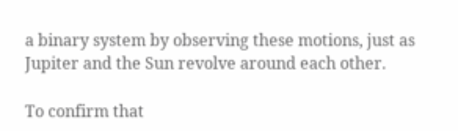a binary system by observing these motions, just as Jupiter and the Sun revolve around each other.

To confirm that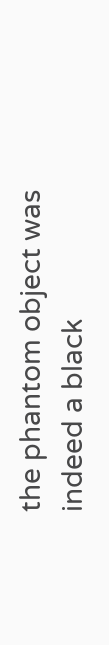the phantom object was indeed a black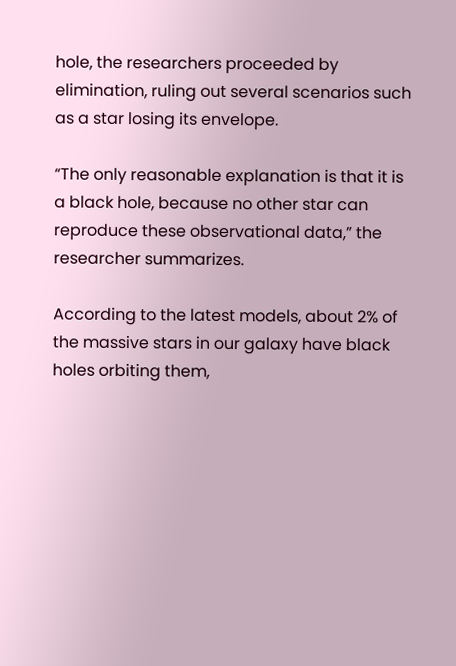hole, the researchers proceeded by elimination, ruling out several scenarios such as a star losing its envelope.

“The only reasonable explanation is that it is a black hole, because no other star can reproduce these observational data,” the researcher summarizes.

According to the latest models, about 2% of the massive stars in our galaxy have black holes orbiting them,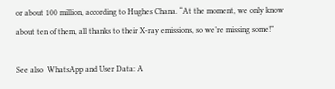or about 100 million, according to Hughes Chana. “At the moment, we only know about ten of them, all thanks to their X-ray emissions, so we’re missing some!”

See also  WhatsApp and User Data: A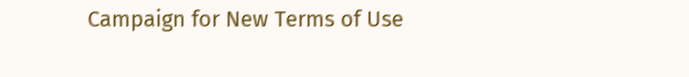Campaign for New Terms of Use